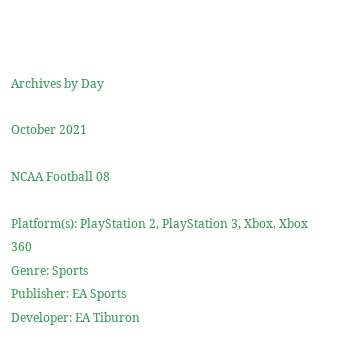Archives by Day

October 2021

NCAA Football 08

Platform(s): PlayStation 2, PlayStation 3, Xbox, Xbox 360
Genre: Sports
Publisher: EA Sports
Developer: EA Tiburon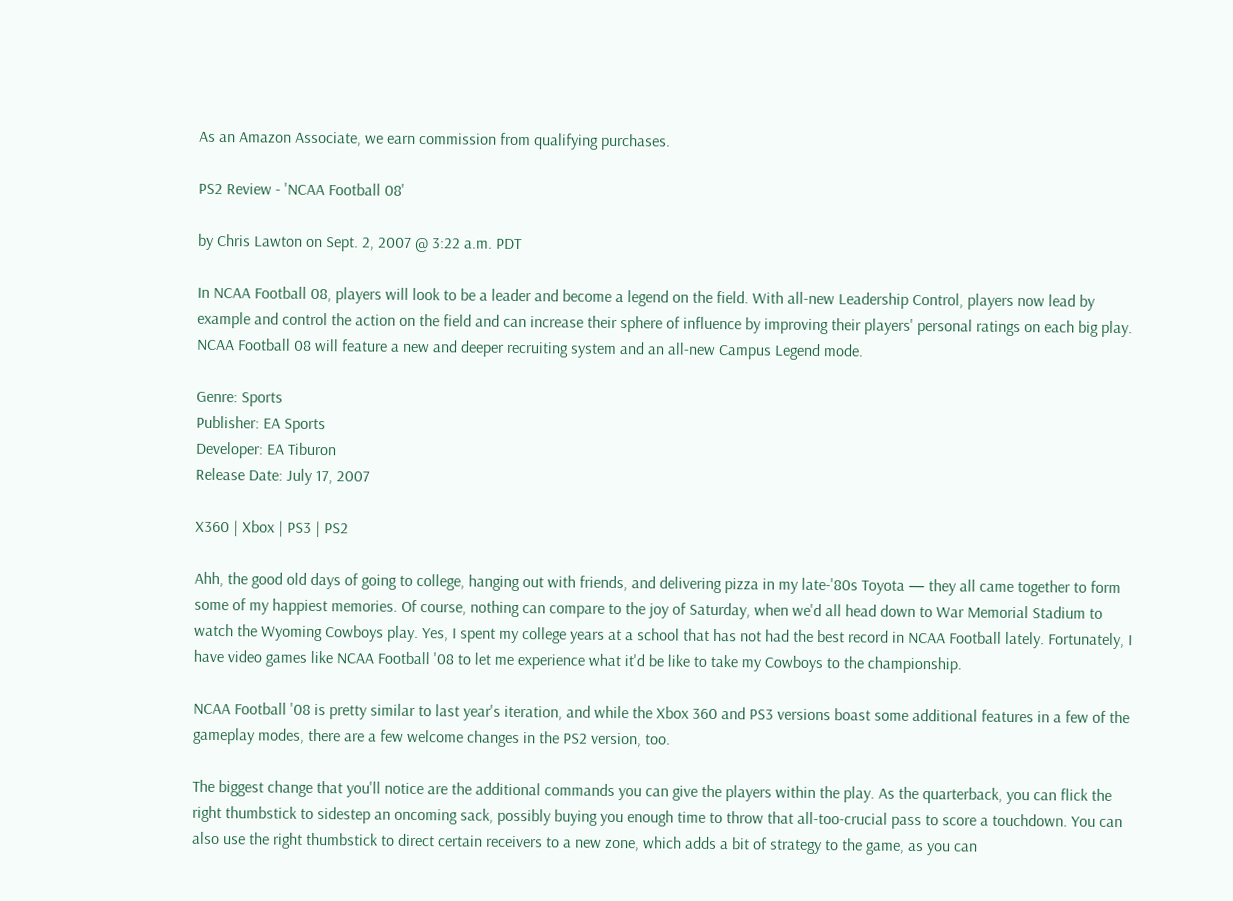As an Amazon Associate, we earn commission from qualifying purchases.

PS2 Review - 'NCAA Football 08'

by Chris Lawton on Sept. 2, 2007 @ 3:22 a.m. PDT

In NCAA Football 08, players will look to be a leader and become a legend on the field. With all-new Leadership Control, players now lead by example and control the action on the field and can increase their sphere of influence by improving their players' personal ratings on each big play. NCAA Football 08 will feature a new and deeper recruiting system and an all-new Campus Legend mode.

Genre: Sports
Publisher: EA Sports
Developer: EA Tiburon
Release Date: July 17, 2007

X360 | Xbox | PS3 | PS2

Ahh, the good old days of going to college, hanging out with friends, and delivering pizza in my late-'80s Toyota — they all came together to form some of my happiest memories. Of course, nothing can compare to the joy of Saturday, when we'd all head down to War Memorial Stadium to watch the Wyoming Cowboys play. Yes, I spent my college years at a school that has not had the best record in NCAA Football lately. Fortunately, I have video games like NCAA Football '08 to let me experience what it'd be like to take my Cowboys to the championship.

NCAA Football '08 is pretty similar to last year's iteration, and while the Xbox 360 and PS3 versions boast some additional features in a few of the gameplay modes, there are a few welcome changes in the PS2 version, too.

The biggest change that you'll notice are the additional commands you can give the players within the play. As the quarterback, you can flick the right thumbstick to sidestep an oncoming sack, possibly buying you enough time to throw that all-too-crucial pass to score a touchdown. You can also use the right thumbstick to direct certain receivers to a new zone, which adds a bit of strategy to the game, as you can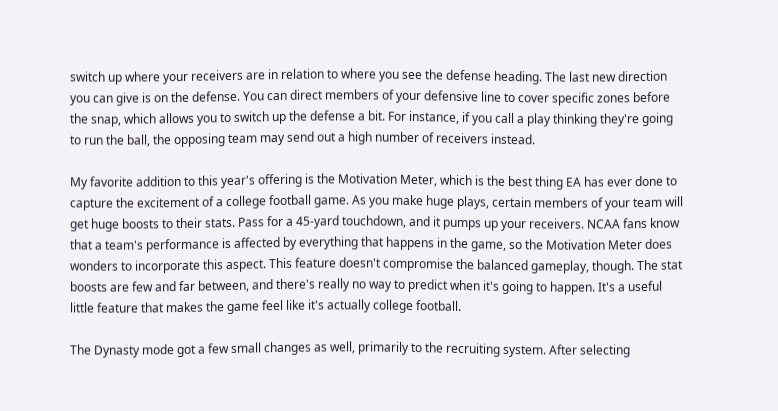switch up where your receivers are in relation to where you see the defense heading. The last new direction you can give is on the defense. You can direct members of your defensive line to cover specific zones before the snap, which allows you to switch up the defense a bit. For instance, if you call a play thinking they're going to run the ball, the opposing team may send out a high number of receivers instead.

My favorite addition to this year's offering is the Motivation Meter, which is the best thing EA has ever done to capture the excitement of a college football game. As you make huge plays, certain members of your team will get huge boosts to their stats. Pass for a 45-yard touchdown, and it pumps up your receivers. NCAA fans know that a team's performance is affected by everything that happens in the game, so the Motivation Meter does wonders to incorporate this aspect. This feature doesn't compromise the balanced gameplay, though. The stat boosts are few and far between, and there's really no way to predict when it's going to happen. It's a useful little feature that makes the game feel like it's actually college football.

The Dynasty mode got a few small changes as well, primarily to the recruiting system. After selecting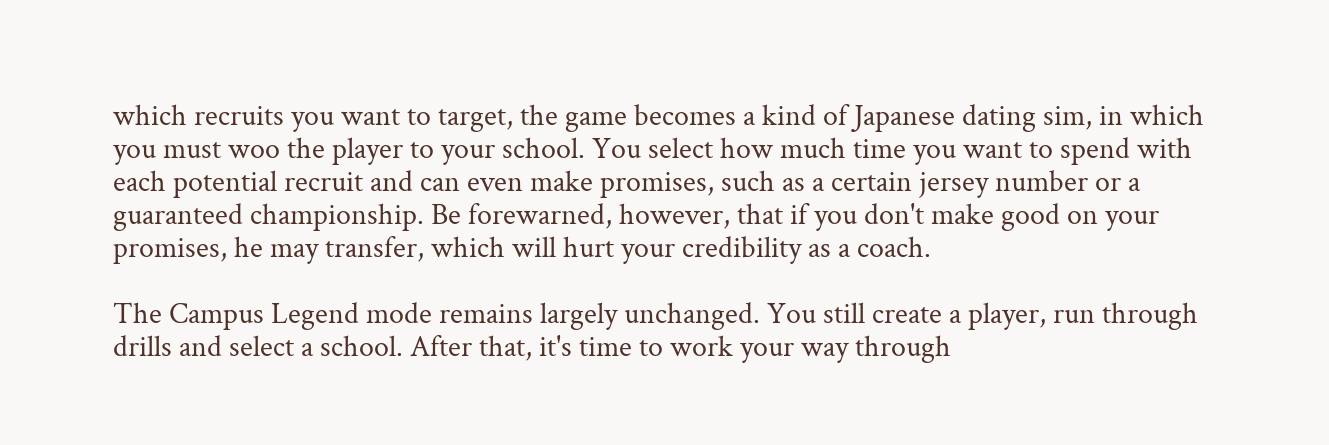which recruits you want to target, the game becomes a kind of Japanese dating sim, in which you must woo the player to your school. You select how much time you want to spend with each potential recruit and can even make promises, such as a certain jersey number or a guaranteed championship. Be forewarned, however, that if you don't make good on your promises, he may transfer, which will hurt your credibility as a coach.

The Campus Legend mode remains largely unchanged. You still create a player, run through drills and select a school. After that, it's time to work your way through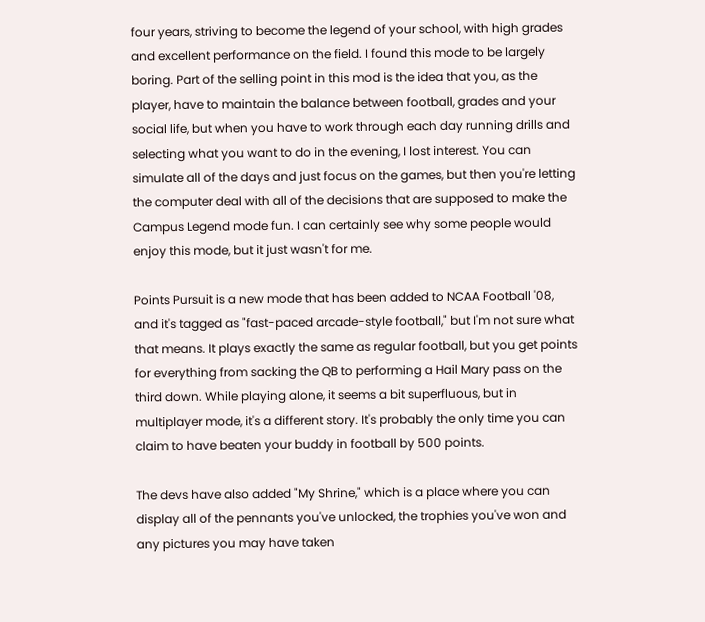four years, striving to become the legend of your school, with high grades and excellent performance on the field. I found this mode to be largely boring. Part of the selling point in this mod is the idea that you, as the player, have to maintain the balance between football, grades and your social life, but when you have to work through each day running drills and selecting what you want to do in the evening, I lost interest. You can simulate all of the days and just focus on the games, but then you're letting the computer deal with all of the decisions that are supposed to make the Campus Legend mode fun. I can certainly see why some people would enjoy this mode, but it just wasn't for me.

Points Pursuit is a new mode that has been added to NCAA Football '08, and it's tagged as "fast-paced arcade-style football," but I'm not sure what that means. It plays exactly the same as regular football, but you get points for everything from sacking the QB to performing a Hail Mary pass on the third down. While playing alone, it seems a bit superfluous, but in multiplayer mode, it's a different story. It's probably the only time you can claim to have beaten your buddy in football by 500 points.

The devs have also added "My Shrine," which is a place where you can display all of the pennants you've unlocked, the trophies you've won and any pictures you may have taken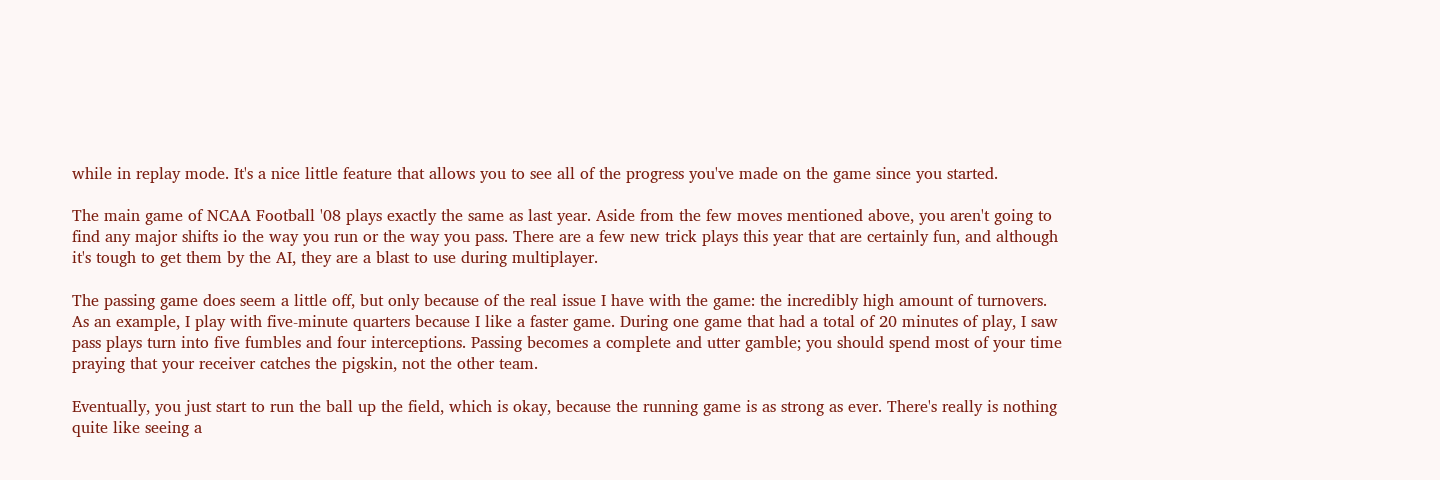while in replay mode. It's a nice little feature that allows you to see all of the progress you've made on the game since you started.

The main game of NCAA Football '08 plays exactly the same as last year. Aside from the few moves mentioned above, you aren't going to find any major shifts io the way you run or the way you pass. There are a few new trick plays this year that are certainly fun, and although it's tough to get them by the AI, they are a blast to use during multiplayer.

The passing game does seem a little off, but only because of the real issue I have with the game: the incredibly high amount of turnovers. As an example, I play with five-minute quarters because I like a faster game. During one game that had a total of 20 minutes of play, I saw pass plays turn into five fumbles and four interceptions. Passing becomes a complete and utter gamble; you should spend most of your time praying that your receiver catches the pigskin, not the other team.

Eventually, you just start to run the ball up the field, which is okay, because the running game is as strong as ever. There's really is nothing quite like seeing a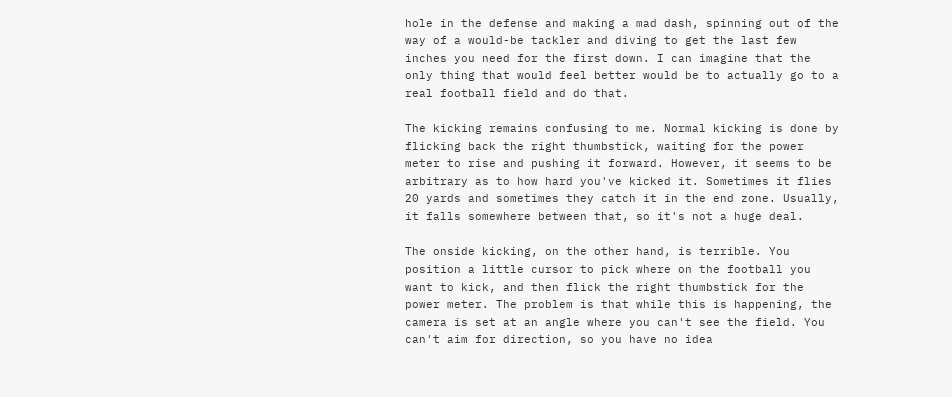hole in the defense and making a mad dash, spinning out of the way of a would-be tackler and diving to get the last few inches you need for the first down. I can imagine that the only thing that would feel better would be to actually go to a real football field and do that.

The kicking remains confusing to me. Normal kicking is done by flicking back the right thumbstick, waiting for the power meter to rise and pushing it forward. However, it seems to be arbitrary as to how hard you've kicked it. Sometimes it flies 20 yards and sometimes they catch it in the end zone. Usually, it falls somewhere between that, so it's not a huge deal.

The onside kicking, on the other hand, is terrible. You position a little cursor to pick where on the football you want to kick, and then flick the right thumbstick for the power meter. The problem is that while this is happening, the camera is set at an angle where you can't see the field. You can't aim for direction, so you have no idea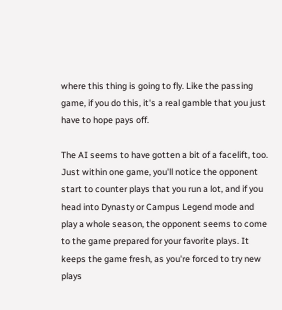where this thing is going to fly. Like the passing game, if you do this, it's a real gamble that you just have to hope pays off.

The AI seems to have gotten a bit of a facelift, too. Just within one game, you'll notice the opponent start to counter plays that you run a lot, and if you head into Dynasty or Campus Legend mode and play a whole season, the opponent seems to come to the game prepared for your favorite plays. It keeps the game fresh, as you're forced to try new plays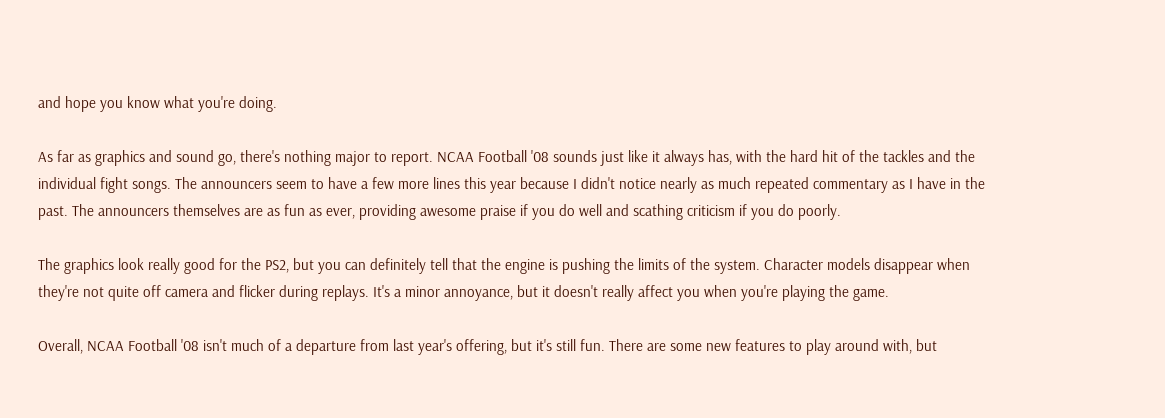and hope you know what you're doing.

As far as graphics and sound go, there's nothing major to report. NCAA Football '08 sounds just like it always has, with the hard hit of the tackles and the individual fight songs. The announcers seem to have a few more lines this year because I didn't notice nearly as much repeated commentary as I have in the past. The announcers themselves are as fun as ever, providing awesome praise if you do well and scathing criticism if you do poorly.

The graphics look really good for the PS2, but you can definitely tell that the engine is pushing the limits of the system. Character models disappear when they're not quite off camera and flicker during replays. It's a minor annoyance, but it doesn't really affect you when you're playing the game.

Overall, NCAA Football '08 isn't much of a departure from last year's offering, but it's still fun. There are some new features to play around with, but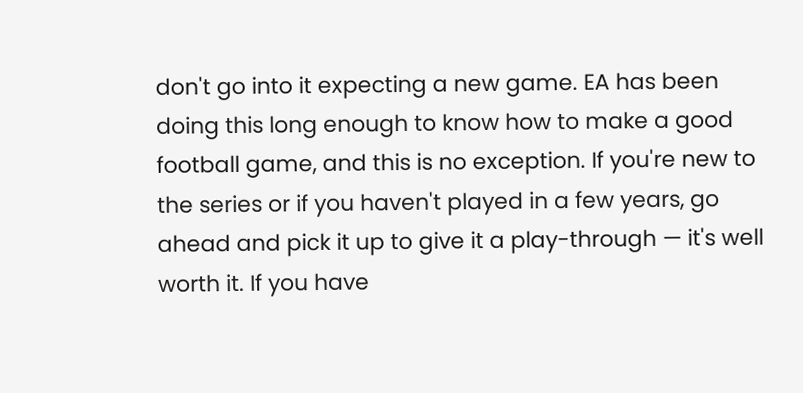don't go into it expecting a new game. EA has been doing this long enough to know how to make a good football game, and this is no exception. If you're new to the series or if you haven't played in a few years, go ahead and pick it up to give it a play-through — it's well worth it. If you have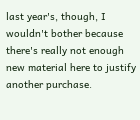last year's, though, I wouldn't bother because there's really not enough new material here to justify another purchase.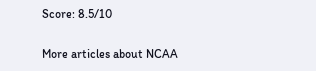Score: 8.5/10

More articles about NCAA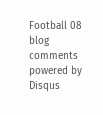Football 08
blog comments powered by Disqus